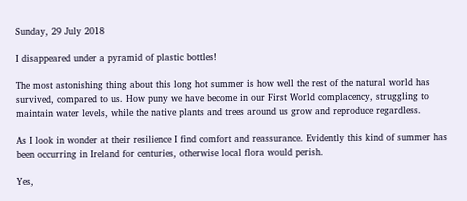Sunday, 29 July 2018

I disappeared under a pyramid of plastic bottles!

The most astonishing thing about this long hot summer is how well the rest of the natural world has survived, compared to us. How puny we have become in our First World complacency, struggling to maintain water levels, while the native plants and trees around us grow and reproduce regardless.

As I look in wonder at their resilience I find comfort and reassurance. Evidently this kind of summer has been occurring in Ireland for centuries, otherwise local flora would perish.

Yes,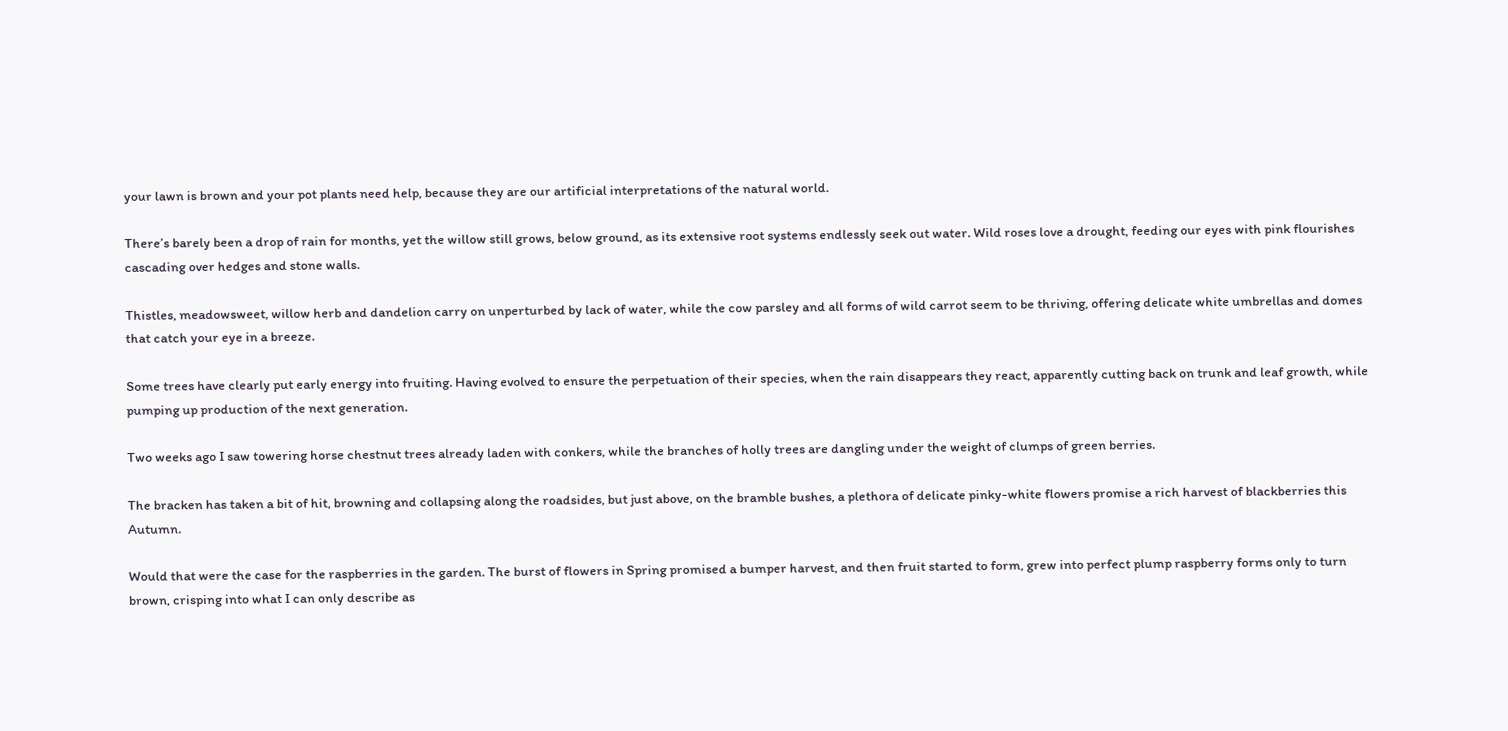your lawn is brown and your pot plants need help, because they are our artificial interpretations of the natural world.

There’s barely been a drop of rain for months, yet the willow still grows, below ground, as its extensive root systems endlessly seek out water. Wild roses love a drought, feeding our eyes with pink flourishes cascading over hedges and stone walls.

Thistles, meadowsweet, willow herb and dandelion carry on unperturbed by lack of water, while the cow parsley and all forms of wild carrot seem to be thriving, offering delicate white umbrellas and domes that catch your eye in a breeze.

Some trees have clearly put early energy into fruiting. Having evolved to ensure the perpetuation of their species, when the rain disappears they react, apparently cutting back on trunk and leaf growth, while pumping up production of the next generation.

Two weeks ago I saw towering horse chestnut trees already laden with conkers, while the branches of holly trees are dangling under the weight of clumps of green berries.

The bracken has taken a bit of hit, browning and collapsing along the roadsides, but just above, on the bramble bushes, a plethora of delicate pinky-white flowers promise a rich harvest of blackberries this Autumn.

Would that were the case for the raspberries in the garden. The burst of flowers in Spring promised a bumper harvest, and then fruit started to form, grew into perfect plump raspberry forms only to turn brown, crisping into what I can only describe as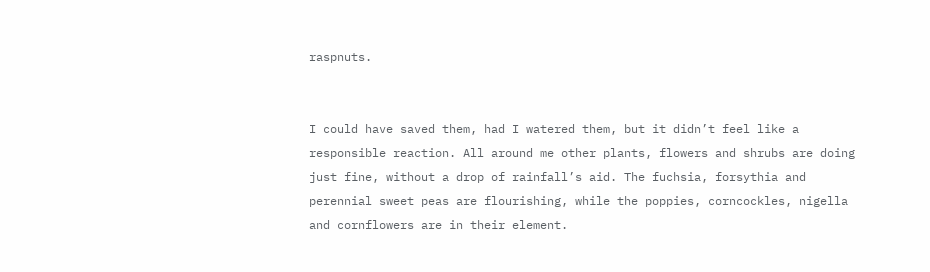raspnuts.


I could have saved them, had I watered them, but it didn’t feel like a responsible reaction. All around me other plants, flowers and shrubs are doing just fine, without a drop of rainfall’s aid. The fuchsia, forsythia and perennial sweet peas are flourishing, while the poppies, corncockles, nigella and cornflowers are in their element.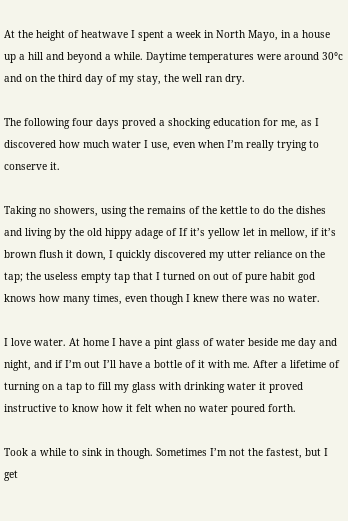At the height of heatwave I spent a week in North Mayo, in a house up a hill and beyond a while. Daytime temperatures were around 30°c and on the third day of my stay, the well ran dry.

The following four days proved a shocking education for me, as I discovered how much water I use, even when I’m really trying to conserve it.

Taking no showers, using the remains of the kettle to do the dishes and living by the old hippy adage of If it’s yellow let in mellow, if it’s brown flush it down, I quickly discovered my utter reliance on the tap; the useless empty tap that I turned on out of pure habit god knows how many times, even though I knew there was no water.

I love water. At home I have a pint glass of water beside me day and night, and if I’m out I’ll have a bottle of it with me. After a lifetime of turning on a tap to fill my glass with drinking water it proved instructive to know how it felt when no water poured forth.

Took a while to sink in though. Sometimes I’m not the fastest, but I get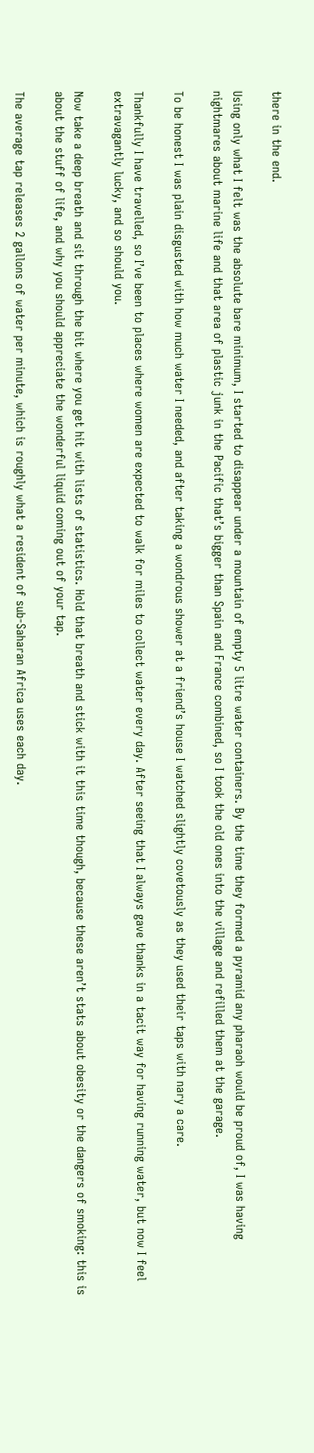there in the end.

Using only what I felt was the absolute bare minimum, I started to disappear under a mountain of empty 5 litre water containers. By the time they formed a pyramid any pharaoh would be proud of, I was having nightmares about marine life and that area of plastic junk in the Pacific that’s bigger than Spain and France combined, so I took the old ones into the village and refilled them at the garage.

To be honest I was plain disgusted with how much water I needed, and after taking a wondrous shower at a friend’s house I watched slightly covetously as they used their taps with nary a care.

Thankfully I have travelled, so I’ve been to places where women are expected to walk for miles to collect water every day. After seeing that I always gave thanks in a tacit way for having running water, but now I feel extravagantly lucky, and so should you.

Now take a deep breath and sit through the bit where you get hit with lists of statistics. Hold that breath and stick with it this time though, because these aren’t stats about obesity or the dangers of smoking: this is about the stuff of life, and why you should appreciate the wonderful liquid coming out of your tap.

The average tap releases 2 gallons of water per minute, which is roughly what a resident of sub-Saharan Africa uses each day.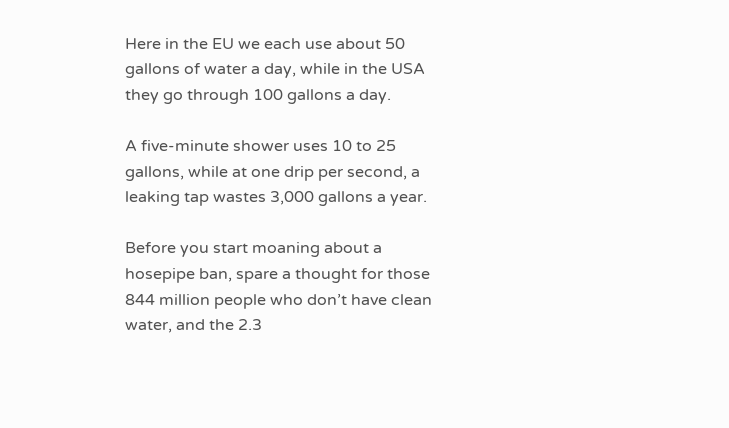Here in the EU we each use about 50 gallons of water a day, while in the USA they go through 100 gallons a day.

A five-minute shower uses 10 to 25 gallons, while at one drip per second, a leaking tap wastes 3,000 gallons a year.

Before you start moaning about a hosepipe ban, spare a thought for those 844 million people who don’t have clean water, and the 2.3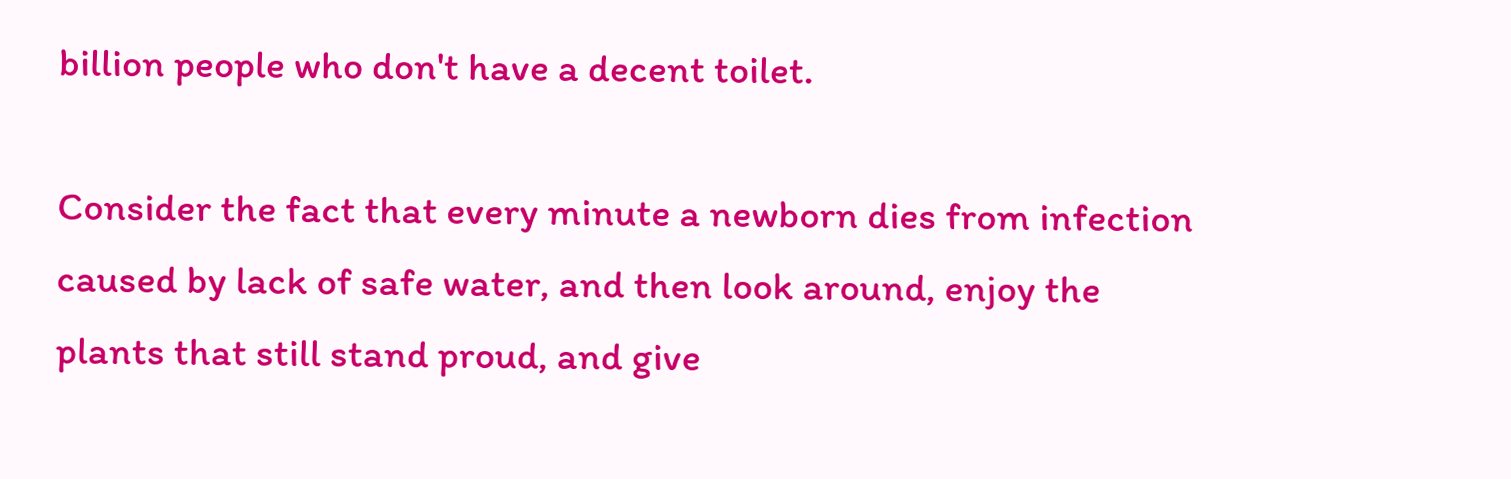billion people who don't have a decent toilet.

Consider the fact that every minute a newborn dies from infection caused by lack of safe water, and then look around, enjoy the plants that still stand proud, and give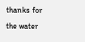thanks for the water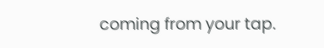coming from your tap.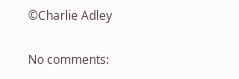©Charlie Adley

No comments: